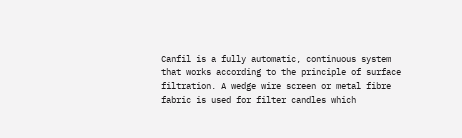Canfil is a fully automatic, continuous system that works according to the principle of surface filtration. A wedge wire screen or metal fibre fabric is used for filter candles which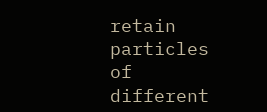retain particles of different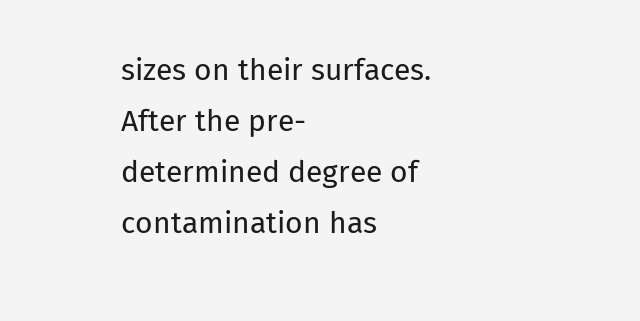sizes on their surfaces. After the pre-determined degree of contamination has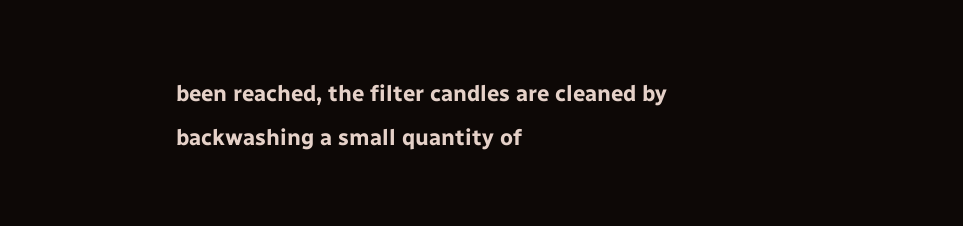been reached, the filter candles are cleaned by backwashing a small quantity of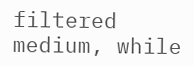filtered medium, while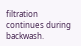filtration continues during backwash.